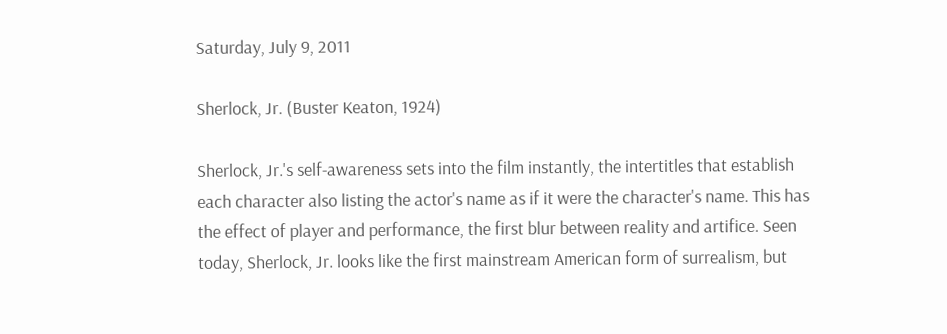Saturday, July 9, 2011

Sherlock, Jr. (Buster Keaton, 1924)

Sherlock, Jr.'s self-awareness sets into the film instantly, the intertitles that establish each character also listing the actor's name as if it were the character's name. This has the effect of player and performance, the first blur between reality and artifice. Seen today, Sherlock, Jr. looks like the first mainstream American form of surrealism, but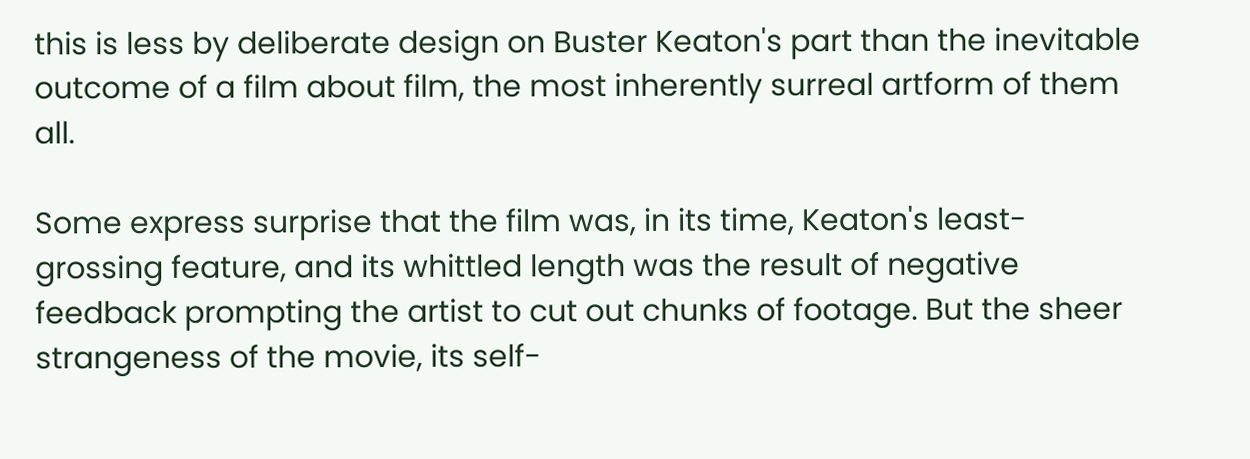this is less by deliberate design on Buster Keaton's part than the inevitable outcome of a film about film, the most inherently surreal artform of them all.

Some express surprise that the film was, in its time, Keaton's least-grossing feature, and its whittled length was the result of negative feedback prompting the artist to cut out chunks of footage. But the sheer strangeness of the movie, its self-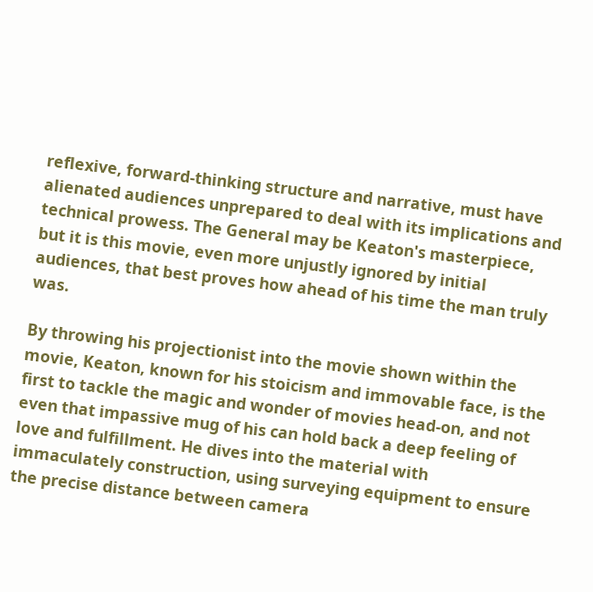reflexive, forward-thinking structure and narrative, must have alienated audiences unprepared to deal with its implications and technical prowess. The General may be Keaton's masterpiece, but it is this movie, even more unjustly ignored by initial audiences, that best proves how ahead of his time the man truly was.

By throwing his projectionist into the movie shown within the movie, Keaton, known for his stoicism and immovable face, is the first to tackle the magic and wonder of movies head-on, and not even that impassive mug of his can hold back a deep feeling of love and fulfillment. He dives into the material with immaculately construction, using surveying equipment to ensure the precise distance between camera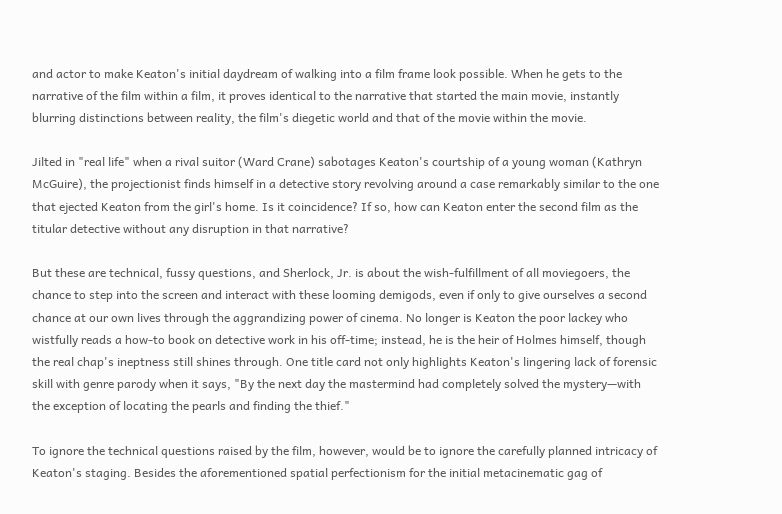and actor to make Keaton's initial daydream of walking into a film frame look possible. When he gets to the narrative of the film within a film, it proves identical to the narrative that started the main movie, instantly blurring distinctions between reality, the film's diegetic world and that of the movie within the movie.

Jilted in "real life" when a rival suitor (Ward Crane) sabotages Keaton's courtship of a young woman (Kathryn McGuire), the projectionist finds himself in a detective story revolving around a case remarkably similar to the one that ejected Keaton from the girl's home. Is it coincidence? If so, how can Keaton enter the second film as the titular detective without any disruption in that narrative?

But these are technical, fussy questions, and Sherlock, Jr. is about the wish-fulfillment of all moviegoers, the chance to step into the screen and interact with these looming demigods, even if only to give ourselves a second chance at our own lives through the aggrandizing power of cinema. No longer is Keaton the poor lackey who wistfully reads a how-to book on detective work in his off-time; instead, he is the heir of Holmes himself, though the real chap's ineptness still shines through. One title card not only highlights Keaton's lingering lack of forensic skill with genre parody when it says, "By the next day the mastermind had completely solved the mystery—with the exception of locating the pearls and finding the thief."

To ignore the technical questions raised by the film, however, would be to ignore the carefully planned intricacy of Keaton's staging. Besides the aforementioned spatial perfectionism for the initial metacinematic gag of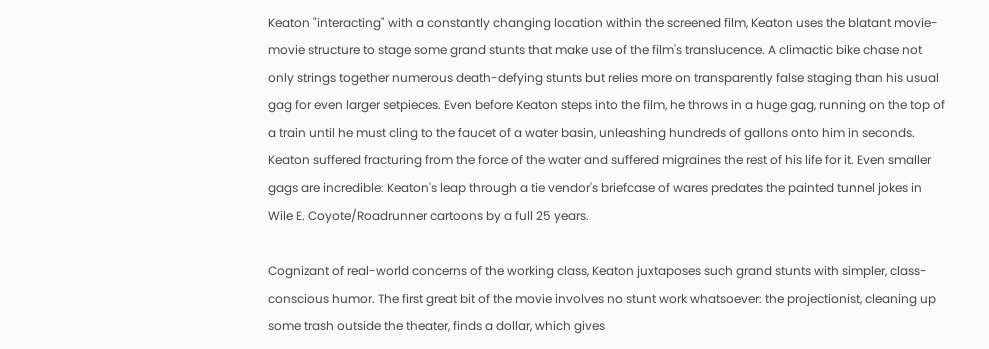Keaton "interacting" with a constantly changing location within the screened film, Keaton uses the blatant movie-movie structure to stage some grand stunts that make use of the film's translucence. A climactic bike chase not only strings together numerous death-defying stunts but relies more on transparently false staging than his usual gag for even larger setpieces. Even before Keaton steps into the film, he throws in a huge gag, running on the top of a train until he must cling to the faucet of a water basin, unleashing hundreds of gallons onto him in seconds. Keaton suffered fracturing from the force of the water and suffered migraines the rest of his life for it. Even smaller gags are incredible: Keaton's leap through a tie vendor's briefcase of wares predates the painted tunnel jokes in Wile E. Coyote/Roadrunner cartoons by a full 25 years.

Cognizant of real-world concerns of the working class, Keaton juxtaposes such grand stunts with simpler, class-conscious humor. The first great bit of the movie involves no stunt work whatsoever: the projectionist, cleaning up some trash outside the theater, finds a dollar, which gives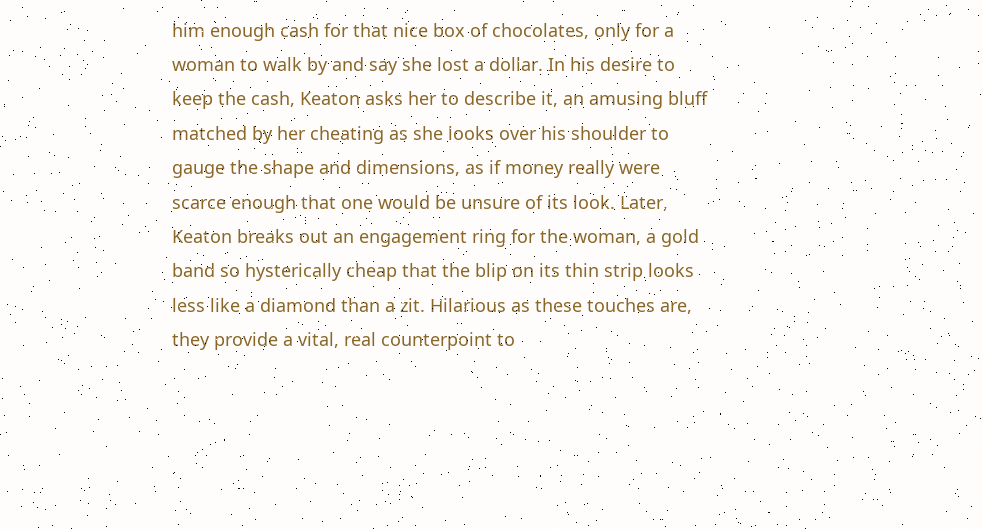him enough cash for that nice box of chocolates, only for a woman to walk by and say she lost a dollar. In his desire to keep the cash, Keaton asks her to describe it, an amusing bluff matched by her cheating as she looks over his shoulder to gauge the shape and dimensions, as if money really were scarce enough that one would be unsure of its look. Later, Keaton breaks out an engagement ring for the woman, a gold band so hysterically cheap that the blip on its thin strip looks less like a diamond than a zit. Hilarious as these touches are, they provide a vital, real counterpoint to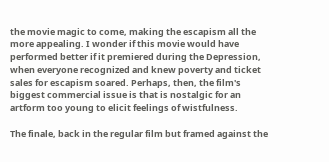the movie magic to come, making the escapism all the more appealing. I wonder if this movie would have performed better if it premiered during the Depression, when everyone recognized and knew poverty and ticket sales for escapism soared. Perhaps, then, the film's biggest commercial issue is that is nostalgic for an artform too young to elicit feelings of wistfulness.

The finale, back in the regular film but framed against the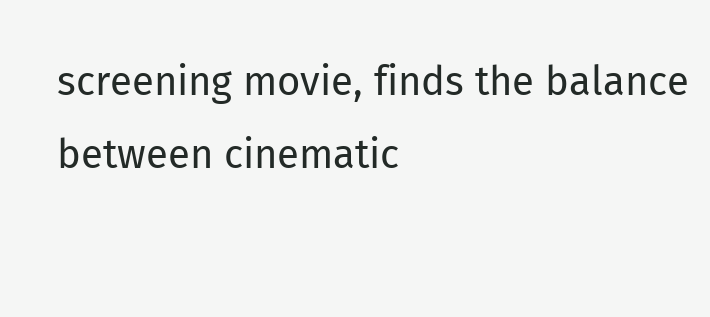screening movie, finds the balance between cinematic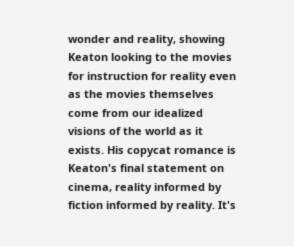wonder and reality, showing Keaton looking to the movies for instruction for reality even as the movies themselves come from our idealized visions of the world as it exists. His copycat romance is Keaton's final statement on cinema, reality informed by fiction informed by reality. It's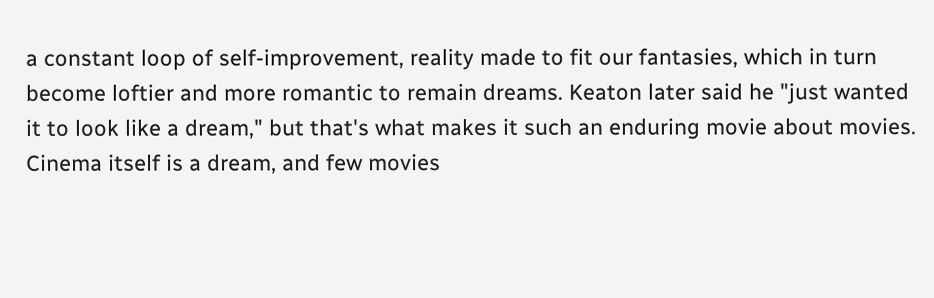a constant loop of self-improvement, reality made to fit our fantasies, which in turn become loftier and more romantic to remain dreams. Keaton later said he "just wanted it to look like a dream," but that's what makes it such an enduring movie about movies. Cinema itself is a dream, and few movies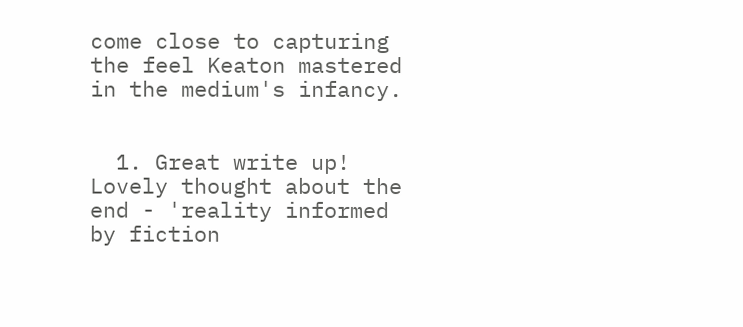come close to capturing the feel Keaton mastered in the medium's infancy.


  1. Great write up! Lovely thought about the end - 'reality informed by fiction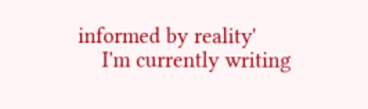informed by reality'
    I'm currently writing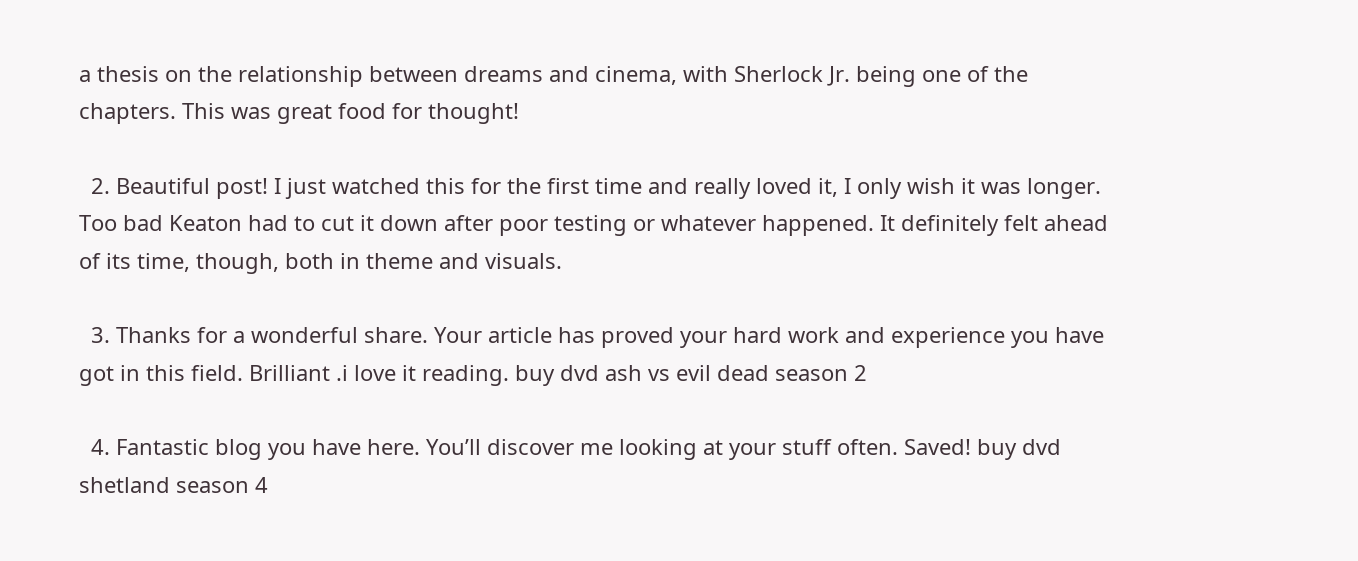a thesis on the relationship between dreams and cinema, with Sherlock Jr. being one of the chapters. This was great food for thought!

  2. Beautiful post! I just watched this for the first time and really loved it, I only wish it was longer. Too bad Keaton had to cut it down after poor testing or whatever happened. It definitely felt ahead of its time, though, both in theme and visuals.

  3. Thanks for a wonderful share. Your article has proved your hard work and experience you have got in this field. Brilliant .i love it reading. buy dvd ash vs evil dead season 2

  4. Fantastic blog you have here. You’ll discover me looking at your stuff often. Saved! buy dvd shetland season 4